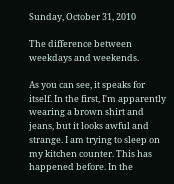Sunday, October 31, 2010

The difference between weekdays and weekends.

As you can see, it speaks for itself. In the first, I'm apparently wearing a brown shirt and jeans, but it looks awful and strange. I am trying to sleep on my kitchen counter. This has happened before. In the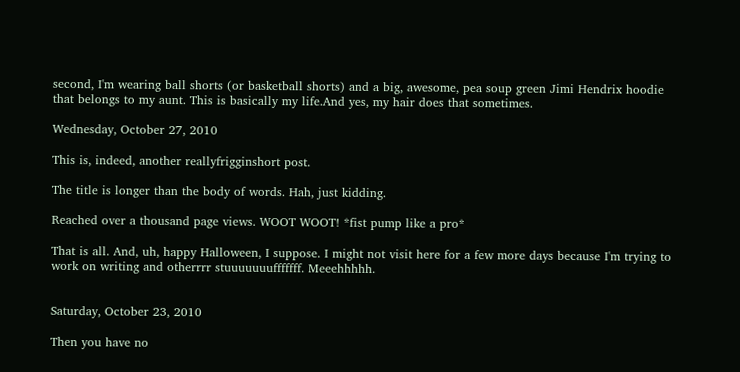second, I'm wearing ball shorts (or basketball shorts) and a big, awesome, pea soup green Jimi Hendrix hoodie that belongs to my aunt. This is basically my life.And yes, my hair does that sometimes.

Wednesday, October 27, 2010

This is, indeed, another reallyfrigginshort post.

The title is longer than the body of words. Hah, just kidding.

Reached over a thousand page views. WOOT WOOT! *fist pump like a pro*

That is all. And, uh, happy Halloween, I suppose. I might not visit here for a few more days because I'm trying to work on writing and otherrrr stuuuuuuufffffff. Meeehhhhh.


Saturday, October 23, 2010

Then you have no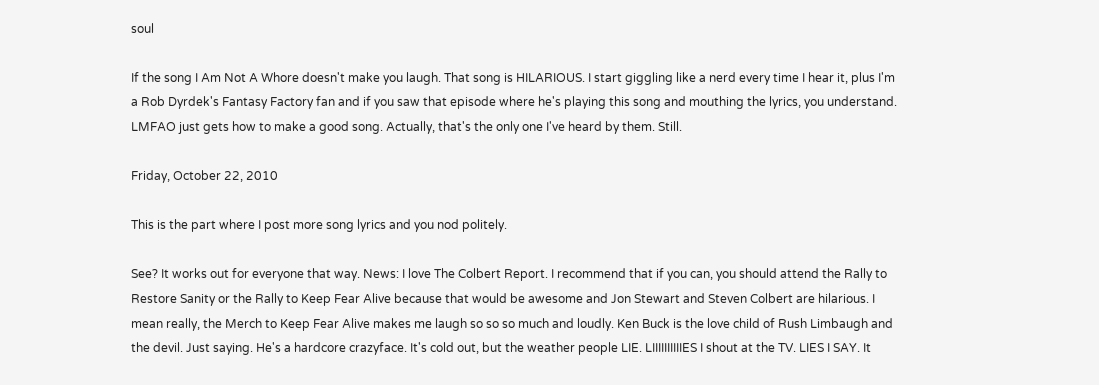soul

If the song I Am Not A Whore doesn't make you laugh. That song is HILARIOUS. I start giggling like a nerd every time I hear it, plus I'm a Rob Dyrdek's Fantasy Factory fan and if you saw that episode where he's playing this song and mouthing the lyrics, you understand. LMFAO just gets how to make a good song. Actually, that's the only one I've heard by them. Still.

Friday, October 22, 2010

This is the part where I post more song lyrics and you nod politely.

See? It works out for everyone that way. News: I love The Colbert Report. I recommend that if you can, you should attend the Rally to Restore Sanity or the Rally to Keep Fear Alive because that would be awesome and Jon Stewart and Steven Colbert are hilarious. I mean really, the Merch to Keep Fear Alive makes me laugh so so so much and loudly. Ken Buck is the love child of Rush Limbaugh and the devil. Just saying. He's a hardcore crazyface. It's cold out, but the weather people LIE. LIIIIIIIIIIES I shout at the TV. LIES I SAY. It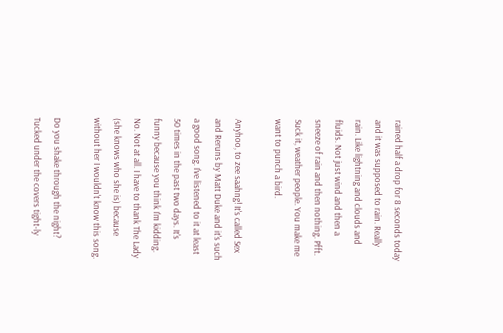rained half a drop for 8 seconds today and it was supposed to rain. Really rain. Like lightning and clouds and fluids. Not just wind and then a sneeze of rain and then nothing. Pfft. Suck it, weather people. You make me want to punch a bird.

Anyhoo, to zee saahng! It's called Sex and Reruns by Matt Duke and it's such a good song. I've listened to it at least 50 times in the past two days. It's funny because you think I'm kidding. No. Not at all. I have to thank The Lady (she knows who she is) because without her I wouldn't know this song.

Do you shake through the night?
Tucked under the covers tight-ly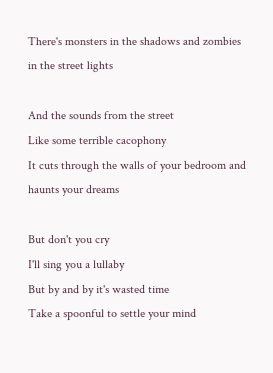There's monsters in the shadows and zombies in the street lights

And the sounds from the street
Like some terrible cacophony
It cuts through the walls of your bedroom and haunts your dreams

But don't you cry
I'll sing you a lullaby
But by and by it's wasted time
Take a spoonful to settle your mind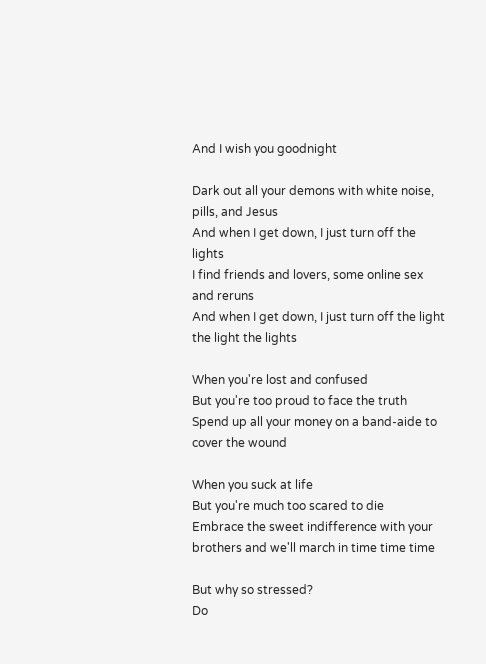And I wish you goodnight

Dark out all your demons with white noise, pills, and Jesus
And when I get down, I just turn off the lights
I find friends and lovers, some online sex and reruns
And when I get down, I just turn off the light the light the lights

When you're lost and confused
But you're too proud to face the truth
Spend up all your money on a band-aide to cover the wound

When you suck at life
But you're much too scared to die
Embrace the sweet indifference with your brothers and we'll march in time time time

But why so stressed?
Do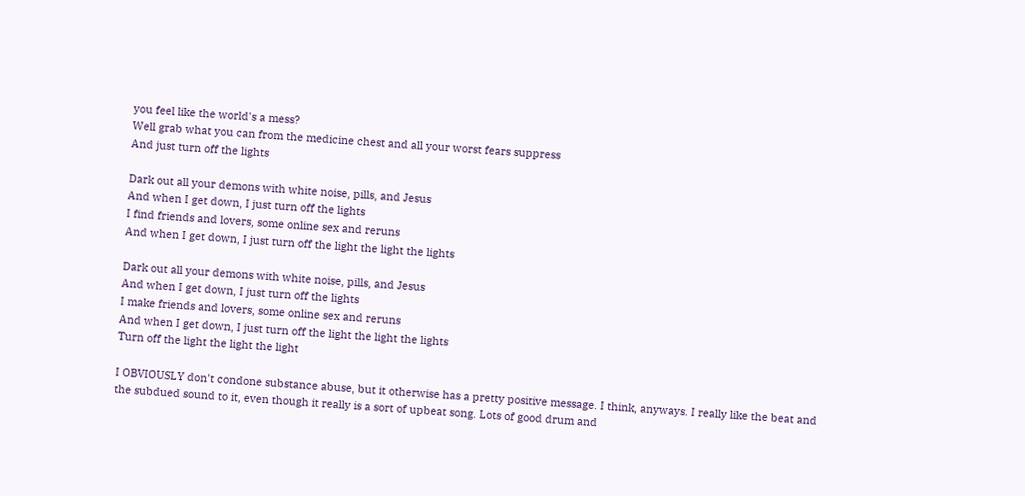you feel like the world's a mess?
Well grab what you can from the medicine chest and all your worst fears suppress
And just turn off the lights

Dark out all your demons with white noise, pills, and Jesus
And when I get down, I just turn off the lights
I find friends and lovers, some online sex and reruns
And when I get down, I just turn off the light the light the lights

Dark out all your demons with white noise, pills, and Jesus
And when I get down, I just turn off the lights
I make friends and lovers, some online sex and reruns
And when I get down, I just turn off the light the light the lights
Turn off the light the light the light

I OBVIOUSLY don't condone substance abuse, but it otherwise has a pretty positive message. I think, anyways. I really like the beat and the subdued sound to it, even though it really is a sort of upbeat song. Lots of good drum and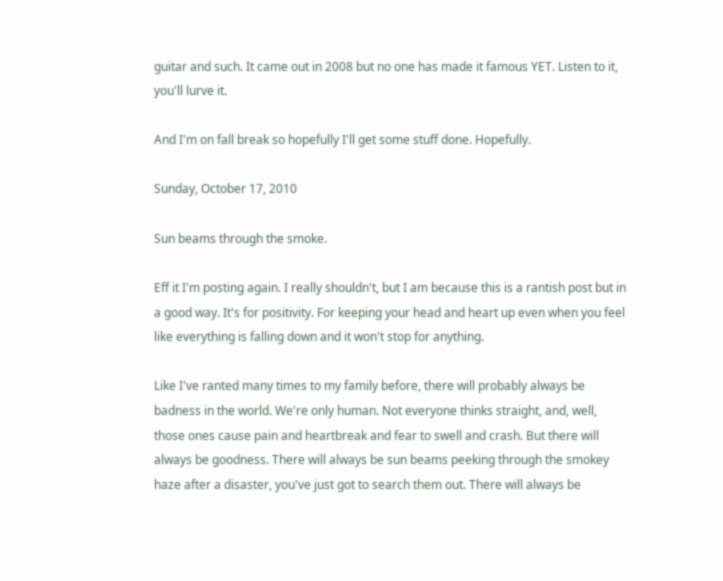guitar and such. It came out in 2008 but no one has made it famous YET. Listen to it, you'll lurve it.

And I'm on fall break so hopefully I'll get some stuff done. Hopefully.

Sunday, October 17, 2010

Sun beams through the smoke.

Eff it I'm posting again. I really shouldn't, but I am because this is a rantish post but in a good way. It's for positivity. For keeping your head and heart up even when you feel like everything is falling down and it won't stop for anything.

Like I've ranted many times to my family before, there will probably always be badness in the world. We're only human. Not everyone thinks straight, and, well, those ones cause pain and heartbreak and fear to swell and crash. But there will always be goodness. There will always be sun beams peeking through the smokey haze after a disaster, you've just got to search them out. There will always be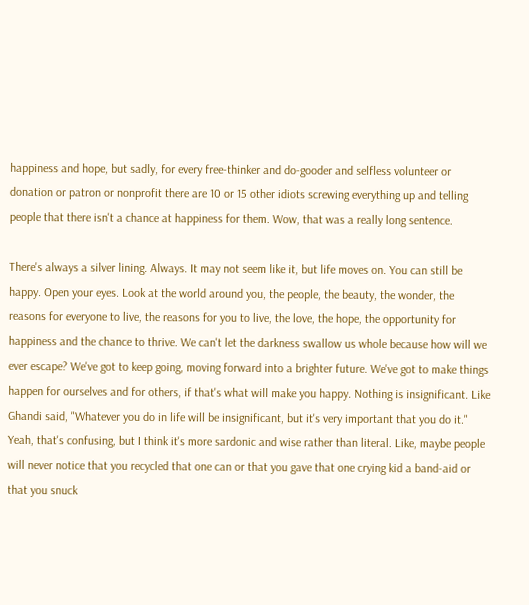happiness and hope, but sadly, for every free-thinker and do-gooder and selfless volunteer or donation or patron or nonprofit there are 10 or 15 other idiots screwing everything up and telling people that there isn't a chance at happiness for them. Wow, that was a really long sentence.

There's always a silver lining. Always. It may not seem like it, but life moves on. You can still be happy. Open your eyes. Look at the world around you, the people, the beauty, the wonder, the reasons for everyone to live, the reasons for you to live, the love, the hope, the opportunity for happiness and the chance to thrive. We can't let the darkness swallow us whole because how will we ever escape? We've got to keep going, moving forward into a brighter future. We've got to make things happen for ourselves and for others, if that's what will make you happy. Nothing is insignificant. Like Ghandi said, "Whatever you do in life will be insignificant, but it's very important that you do it." Yeah, that's confusing, but I think it's more sardonic and wise rather than literal. Like, maybe people will never notice that you recycled that one can or that you gave that one crying kid a band-aid or that you snuck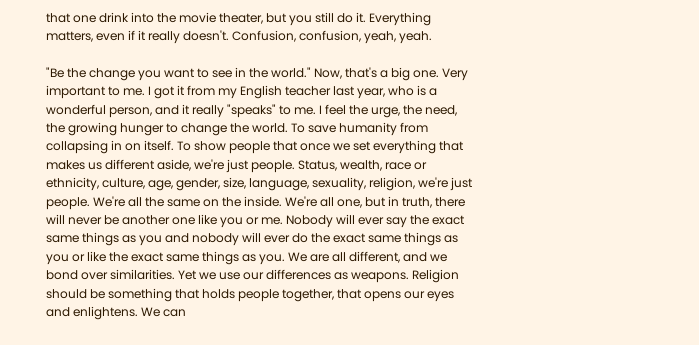that one drink into the movie theater, but you still do it. Everything matters, even if it really doesn't. Confusion, confusion, yeah, yeah.

"Be the change you want to see in the world." Now, that's a big one. Very important to me. I got it from my English teacher last year, who is a wonderful person, and it really "speaks" to me. I feel the urge, the need, the growing hunger to change the world. To save humanity from collapsing in on itself. To show people that once we set everything that makes us different aside, we're just people. Status, wealth, race or ethnicity, culture, age, gender, size, language, sexuality, religion, we're just people. We're all the same on the inside. We're all one, but in truth, there will never be another one like you or me. Nobody will ever say the exact same things as you and nobody will ever do the exact same things as you or like the exact same things as you. We are all different, and we bond over similarities. Yet we use our differences as weapons. Religion should be something that holds people together, that opens our eyes and enlightens. We can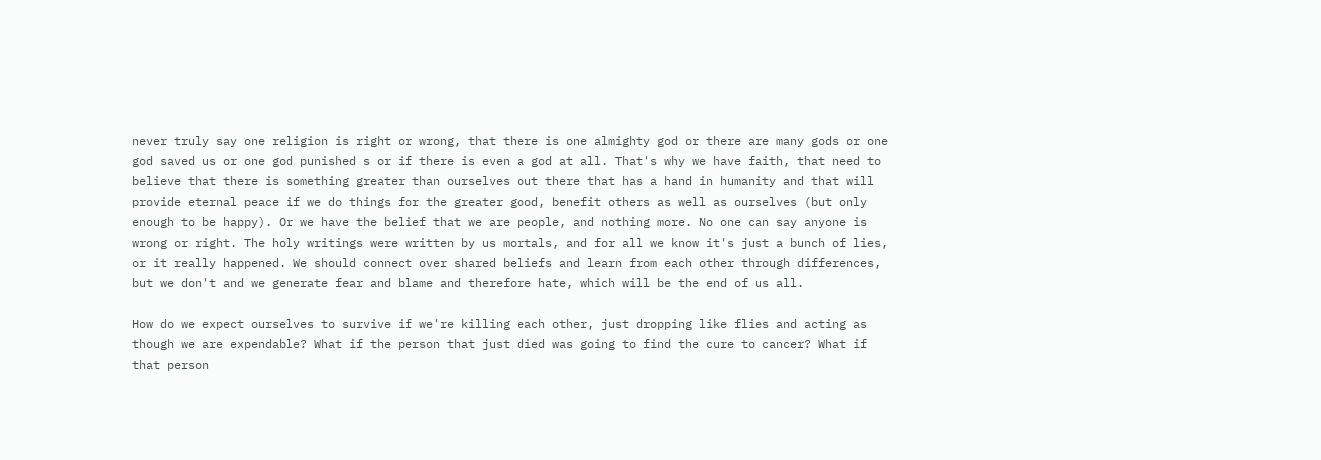never truly say one religion is right or wrong, that there is one almighty god or there are many gods or one god saved us or one god punished s or if there is even a god at all. That's why we have faith, that need to believe that there is something greater than ourselves out there that has a hand in humanity and that will provide eternal peace if we do things for the greater good, benefit others as well as ourselves (but only enough to be happy). Or we have the belief that we are people, and nothing more. No one can say anyone is wrong or right. The holy writings were written by us mortals, and for all we know it's just a bunch of lies, or it really happened. We should connect over shared beliefs and learn from each other through differences, but we don't and we generate fear and blame and therefore hate, which will be the end of us all.

How do we expect ourselves to survive if we're killing each other, just dropping like flies and acting as though we are expendable? What if the person that just died was going to find the cure to cancer? What if that person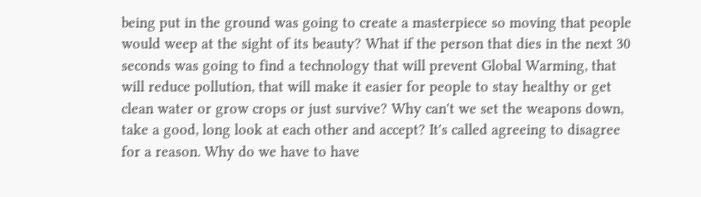being put in the ground was going to create a masterpiece so moving that people would weep at the sight of its beauty? What if the person that dies in the next 30 seconds was going to find a technology that will prevent Global Warming, that will reduce pollution, that will make it easier for people to stay healthy or get clean water or grow crops or just survive? Why can't we set the weapons down, take a good, long look at each other and accept? It's called agreeing to disagree for a reason. Why do we have to have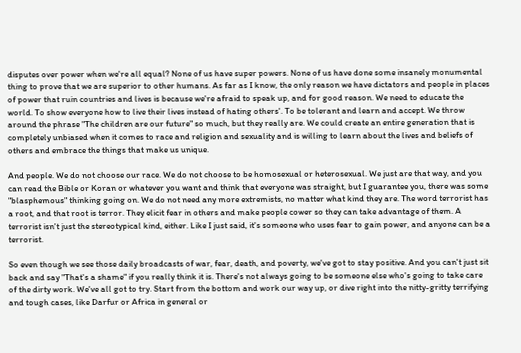disputes over power when we're all equal? None of us have super powers. None of us have done some insanely monumental thing to prove that we are superior to other humans. As far as I know, the only reason we have dictators and people in places of power that ruin countries and lives is because we're afraid to speak up, and for good reason. We need to educate the world. To show everyone how to live their lives instead of hating others'. To be tolerant and learn and accept. We throw around the phrase "The children are our future" so much, but they really are. We could create an entire generation that is completely unbiased when it comes to race and religion and sexuality and is willing to learn about the lives and beliefs of others and embrace the things that make us unique.

And people. We do not choose our race. We do not choose to be homosexual or heterosexual. We just are that way, and you can read the Bible or Koran or whatever you want and think that everyone was straight, but I guarantee you, there was some "blasphemous" thinking going on. We do not need any more extremists, no matter what kind they are. The word terrorist has a root, and that root is terror. They elicit fear in others and make people cower so they can take advantage of them. A terrorist isn't just the stereotypical kind, either. Like I just said, it's someone who uses fear to gain power, and anyone can be a terrorist.

So even though we see those daily broadcasts of war, fear, death, and poverty, we've got to stay positive. And you can't just sit back and say "That's a shame" if you really think it is. There's not always going to be someone else who's going to take care of the dirty work. We've all got to try. Start from the bottom and work our way up, or dive right into the nitty-gritty terrifying and tough cases, like Darfur or Africa in general or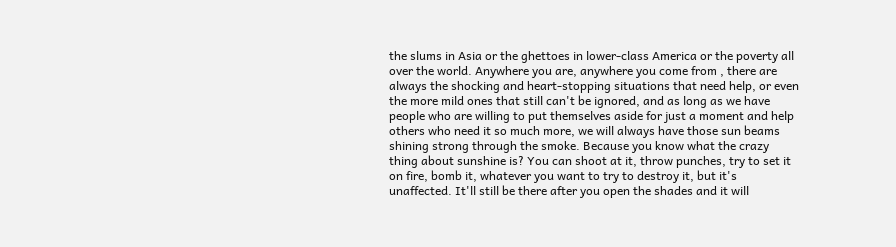the slums in Asia or the ghettoes in lower-class America or the poverty all over the world. Anywhere you are, anywhere you come from , there are always the shocking and heart-stopping situations that need help, or even the more mild ones that still can't be ignored, and as long as we have people who are willing to put themselves aside for just a moment and help others who need it so much more, we will always have those sun beams shining strong through the smoke. Because you know what the crazy thing about sunshine is? You can shoot at it, throw punches, try to set it on fire, bomb it, whatever you want to try to destroy it, but it's unaffected. It'll still be there after you open the shades and it will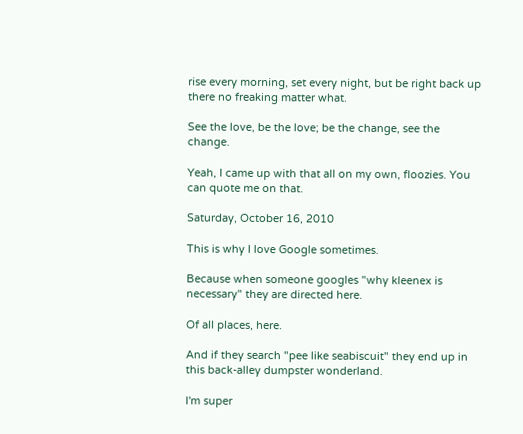rise every morning, set every night, but be right back up there no freaking matter what.

See the love, be the love; be the change, see the change.

Yeah, I came up with that all on my own, floozies. You can quote me on that.

Saturday, October 16, 2010

This is why I love Google sometimes.

Because when someone googles "why kleenex is necessary" they are directed here.

Of all places, here.

And if they search "pee like seabiscuit" they end up in this back-alley dumpster wonderland.

I'm super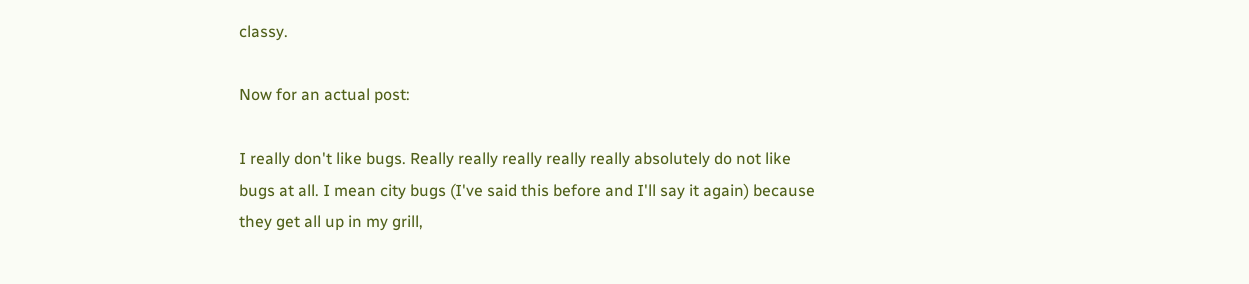classy.

Now for an actual post:

I really don't like bugs. Really really really really really absolutely do not like bugs at all. I mean city bugs (I've said this before and I'll say it again) because they get all up in my grill,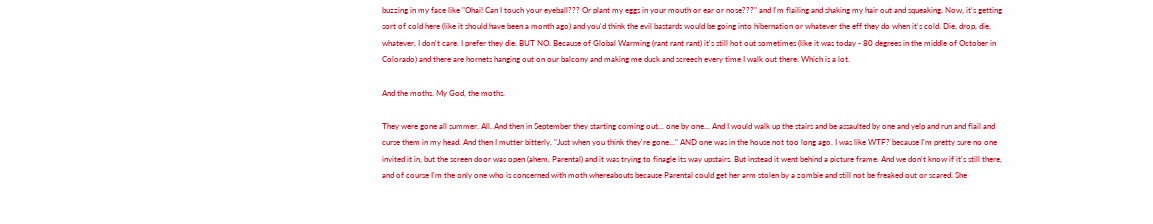buzzing in my face like "Ohai! Can I touch your eyeball??? Or plant my eggs in your mouth or ear or nose???" and I'm flailing and shaking my hair out and squeaking. Now, it's getting sort of cold here (like it should have been a month ago) and you'd think the evil bastards would be going into hibernation or whatever the eff they do when it's cold. Die, drop, die, whatever, I don't care. I prefer they die. BUT NO. Because of Global Warming (rant rant rant) it's still hot out sometimes (like it was today - 80 degrees in the middle of October in Colorado) and there are hornets hanging out on our balcony and making me duck and screech every time I walk out there. Which is a lot.

And the moths. My God, the moths.

They were gone all summer. All. And then in September they starting coming out... one by one... And I would walk up the stairs and be assaulted by one and yelp and run and flail and curse them in my head. And then I mutter bitterly, "Just when you think they're gone..." AND one was in the house not too long ago. I was like WTF? because I'm pretty sure no one invited it in, but the screen door was open (ahem, Parental) and it was trying to finagle its way upstairs. But instead it went behind a picture frame. And we don't know if it's still there, and of course I'm the only one who is concerned with moth whereabouts because Parental could get her arm stolen by a zombie and still not be freaked out or scared. She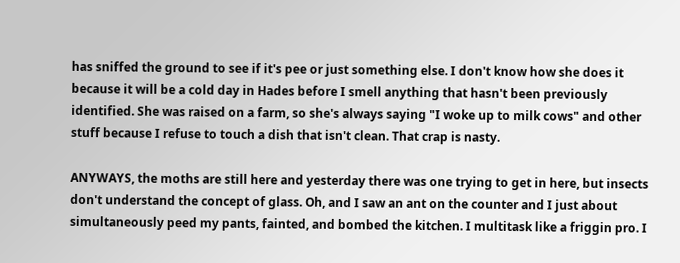has sniffed the ground to see if it's pee or just something else. I don't know how she does it because it will be a cold day in Hades before I smell anything that hasn't been previously identified. She was raised on a farm, so she's always saying "I woke up to milk cows" and other stuff because I refuse to touch a dish that isn't clean. That crap is nasty.

ANYWAYS, the moths are still here and yesterday there was one trying to get in here, but insects don't understand the concept of glass. Oh, and I saw an ant on the counter and I just about simultaneously peed my pants, fainted, and bombed the kitchen. I multitask like a friggin pro. I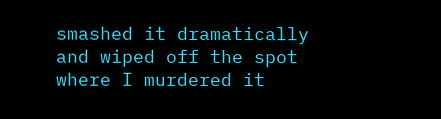smashed it dramatically and wiped off the spot where I murdered it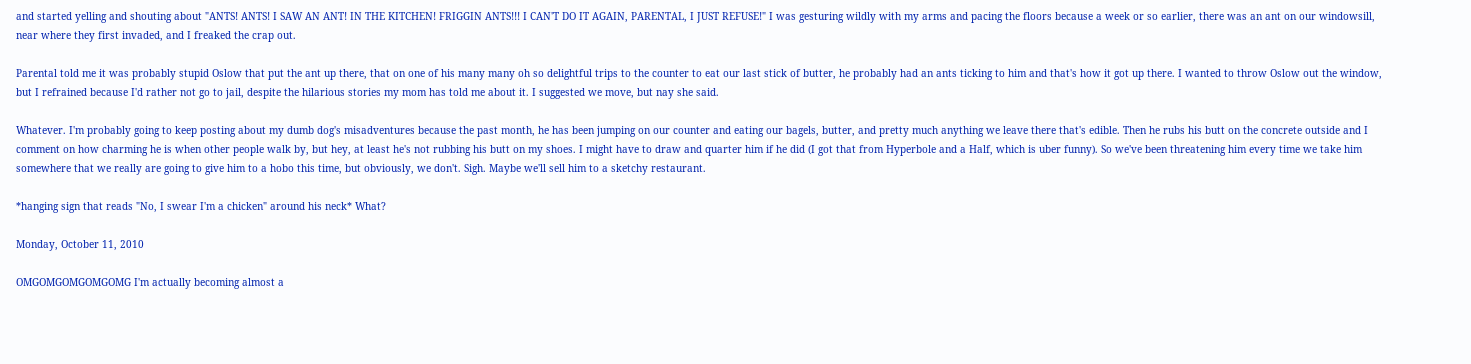and started yelling and shouting about "ANTS! ANTS! I SAW AN ANT! IN THE KITCHEN! FRIGGIN ANTS!!! I CAN'T DO IT AGAIN, PARENTAL, I JUST REFUSE!" I was gesturing wildly with my arms and pacing the floors because a week or so earlier, there was an ant on our windowsill, near where they first invaded, and I freaked the crap out.

Parental told me it was probably stupid Oslow that put the ant up there, that on one of his many many oh so delightful trips to the counter to eat our last stick of butter, he probably had an ants ticking to him and that's how it got up there. I wanted to throw Oslow out the window, but I refrained because I'd rather not go to jail, despite the hilarious stories my mom has told me about it. I suggested we move, but nay she said.

Whatever. I'm probably going to keep posting about my dumb dog's misadventures because the past month, he has been jumping on our counter and eating our bagels, butter, and pretty much anything we leave there that's edible. Then he rubs his butt on the concrete outside and I comment on how charming he is when other people walk by, but hey, at least he's not rubbing his butt on my shoes. I might have to draw and quarter him if he did (I got that from Hyperbole and a Half, which is uber funny). So we've been threatening him every time we take him somewhere that we really are going to give him to a hobo this time, but obviously, we don't. Sigh. Maybe we'll sell him to a sketchy restaurant.

*hanging sign that reads "No, I swear I'm a chicken" around his neck* What?

Monday, October 11, 2010

OMGOMGOMGOMGOMG I'm actually becoming almost a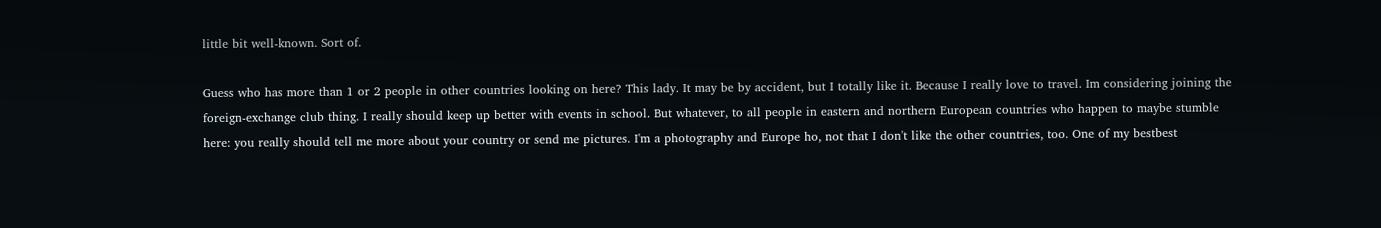little bit well-known. Sort of.

Guess who has more than 1 or 2 people in other countries looking on here? This lady. It may be by accident, but I totally like it. Because I really love to travel. Im considering joining the foreign-exchange club thing. I really should keep up better with events in school. But whatever, to all people in eastern and northern European countries who happen to maybe stumble here: you really should tell me more about your country or send me pictures. I'm a photography and Europe ho, not that I don't like the other countries, too. One of my bestbest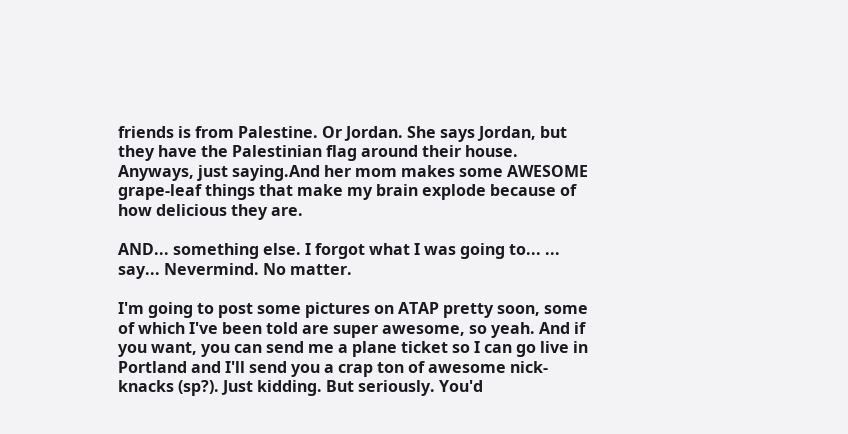friends is from Palestine. Or Jordan. She says Jordan, but they have the Palestinian flag around their house. Anyways, just saying.And her mom makes some AWESOME grape-leaf things that make my brain explode because of how delicious they are.

AND... something else. I forgot what I was going to... ... say... Nevermind. No matter.

I'm going to post some pictures on ATAP pretty soon, some of which I've been told are super awesome, so yeah. And if you want, you can send me a plane ticket so I can go live in Portland and I'll send you a crap ton of awesome nick-knacks (sp?). Just kidding. But seriously. You'd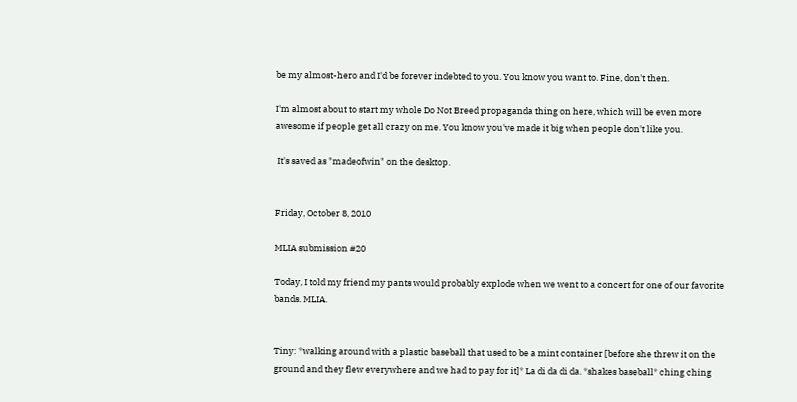be my almost-hero and I'd be forever indebted to you. You know you want to. Fine, don't then.

I'm almost about to start my whole Do Not Breed propaganda thing on here, which will be even more awesome if people get all crazy on me. You know you've made it big when people don't like you.

 It's saved as "madeofwin" on the desktop.


Friday, October 8, 2010

MLIA submission #20

Today, I told my friend my pants would probably explode when we went to a concert for one of our favorite bands. MLIA.


Tiny: *walking around with a plastic baseball that used to be a mint container [before she threw it on the ground and they flew everywhere and we had to pay for it]* La di da di da. *shakes baseball* ching ching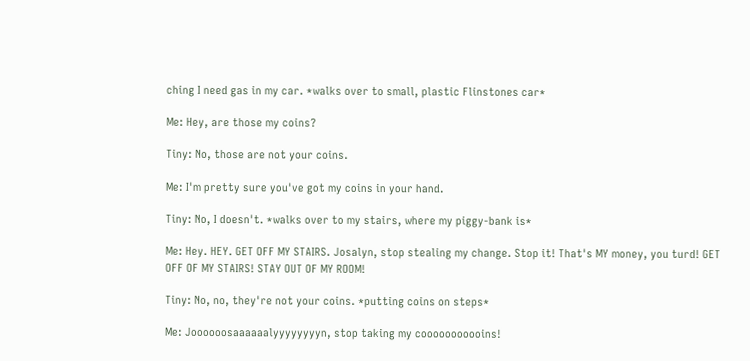ching I need gas in my car. *walks over to small, plastic Flinstones car*

Me: Hey, are those my coins?

Tiny: No, those are not your coins.

Me: I'm pretty sure you've got my coins in your hand.

Tiny: No, I doesn't. *walks over to my stairs, where my piggy-bank is*

Me: Hey. HEY. GET OFF MY STAIRS. Josalyn, stop stealing my change. Stop it! That's MY money, you turd! GET OFF OF MY STAIRS! STAY OUT OF MY ROOM!

Tiny: No, no, they're not your coins. *putting coins on steps*

Me: Joooooosaaaaaalyyyyyyyyn, stop taking my cooooooooooins!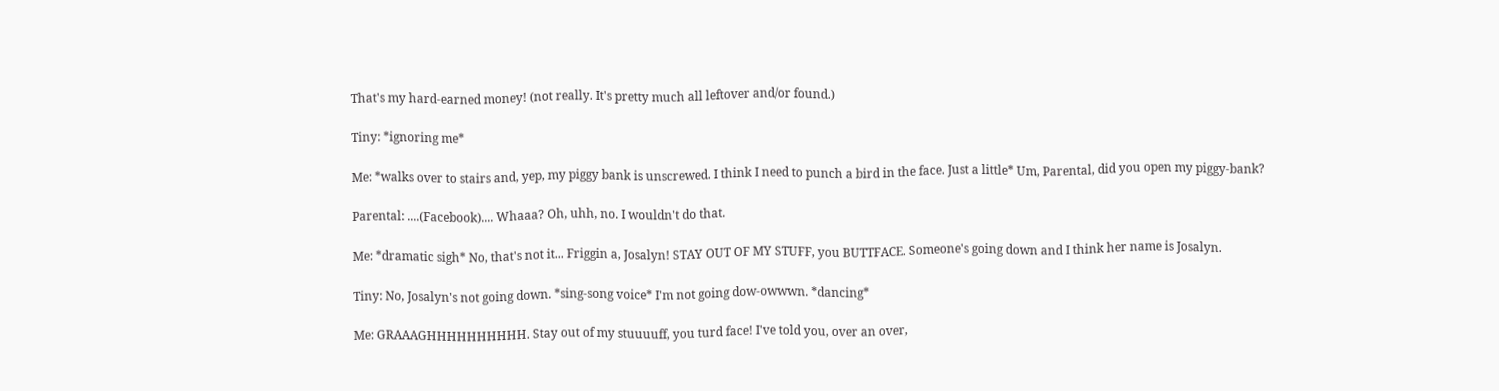That's my hard-earned money! (not really. It's pretty much all leftover and/or found.)

Tiny: *ignoring me*

Me: *walks over to stairs and, yep, my piggy bank is unscrewed. I think I need to punch a bird in the face. Just a little* Um, Parental, did you open my piggy-bank?

Parental: ....(Facebook).... Whaaa? Oh, uhh, no. I wouldn't do that.

Me: *dramatic sigh* No, that's not it... Friggin a, Josalyn! STAY OUT OF MY STUFF, you BUTTFACE. Someone's going down and I think her name is Josalyn.

Tiny: No, Josalyn's not going down. *sing-song voice* I'm not going dow-owwwn. *dancing*

Me: GRAAAGHHHHHHHHHH. Stay out of my stuuuuff, you turd face! I've told you, over an over,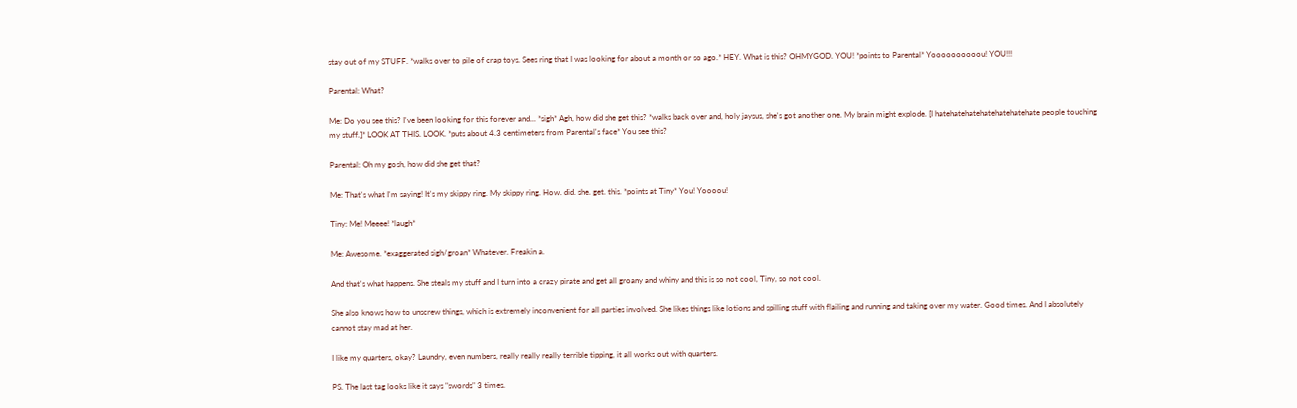stay out of my STUFF. *walks over to pile of crap toys. Sees ring that I was looking for about a month or so ago.* HEY. What is this? OHMYGOD. YOU! *points to Parental* Yoooooooooou! YOU!!!

Parental: What?

Me: Do you see this? I've been looking for this forever and... *sigh* Agh, how did she get this? *walks back over and, holy jaysus, she's got another one. My brain might explode. [I hatehatehatehatehatehatehate people touching my stuff.]* LOOK AT THIS. LOOK. *puts about 4.3 centimeters from Parental's face* You see this?

Parental: Oh my gosh, how did she get that?

Me: That's what I'm saying! It's my skippy ring. My skippy ring. How. did. she. get. this. *points at Tiny* You! Yoooou!

Tiny: Me! Meeee! *laugh*

Me: Awesome. *exaggerated sigh/groan* Whatever. Freakin a.

And that's what happens. She steals my stuff and I turn into a crazy pirate and get all groany and whiny and this is so not cool, Tiny, so not cool.

She also knows how to unscrew things, which is extremely inconvenient for all parties involved. She likes things like lotions and spilling stuff with flailing and running and taking over my water. Good times. And I absolutely cannot stay mad at her.

I like my quarters, okay? Laundry, even numbers, really really really terrible tipping, it all works out with quarters.

PS. The last tag looks like it says "swords" 3 times.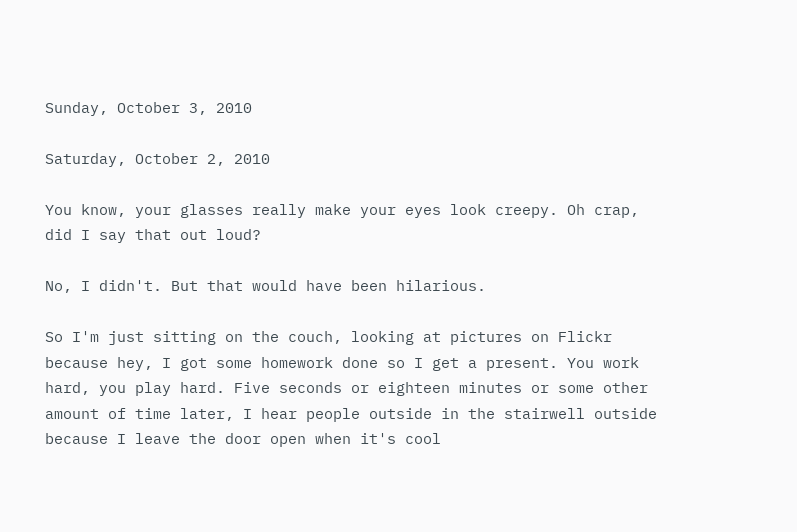Sunday, October 3, 2010

Saturday, October 2, 2010

You know, your glasses really make your eyes look creepy. Oh crap, did I say that out loud?

No, I didn't. But that would have been hilarious.

So I'm just sitting on the couch, looking at pictures on Flickr because hey, I got some homework done so I get a present. You work hard, you play hard. Five seconds or eighteen minutes or some other amount of time later, I hear people outside in the stairwell outside because I leave the door open when it's cool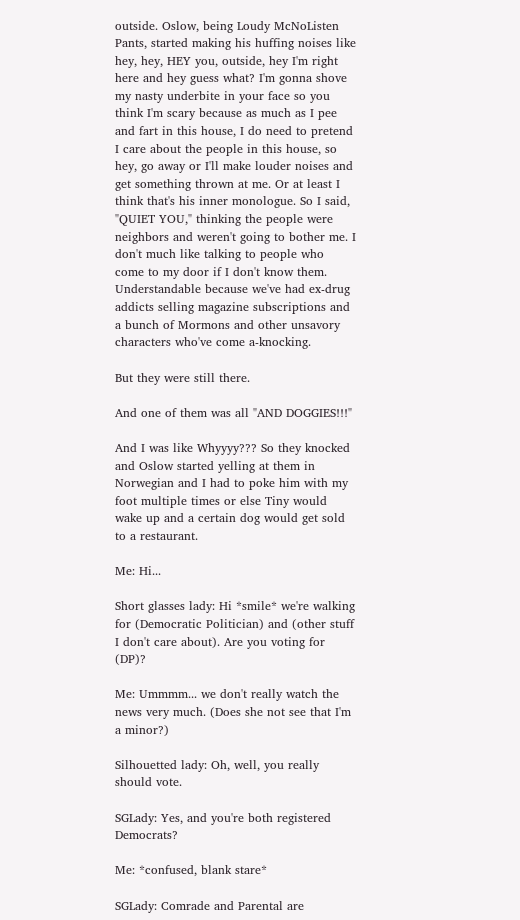outside. Oslow, being Loudy McNoListen Pants, started making his huffing noises like hey, hey, HEY you, outside, hey I'm right here and hey guess what? I'm gonna shove my nasty underbite in your face so you think I'm scary because as much as I pee and fart in this house, I do need to pretend I care about the people in this house, so hey, go away or I'll make louder noises and get something thrown at me. Or at least I think that's his inner monologue. So I said, "QUIET YOU," thinking the people were neighbors and weren't going to bother me. I don't much like talking to people who come to my door if I don't know them. Understandable because we've had ex-drug addicts selling magazine subscriptions and a bunch of Mormons and other unsavory characters who've come a-knocking.

But they were still there.

And one of them was all "AND DOGGIES!!!"

And I was like Whyyyy??? So they knocked and Oslow started yelling at them in Norwegian and I had to poke him with my foot multiple times or else Tiny would wake up and a certain dog would get sold to a restaurant.

Me: Hi...

Short glasses lady: Hi *smile* we're walking for (Democratic Politician) and (other stuff I don't care about). Are you voting for (DP)?

Me: Ummmm... we don't really watch the news very much. (Does she not see that I'm a minor?)

Silhouetted lady: Oh, well, you really should vote.

SGLady: Yes, and you're both registered Democrats?

Me: *confused, blank stare*

SGLady: Comrade and Parental are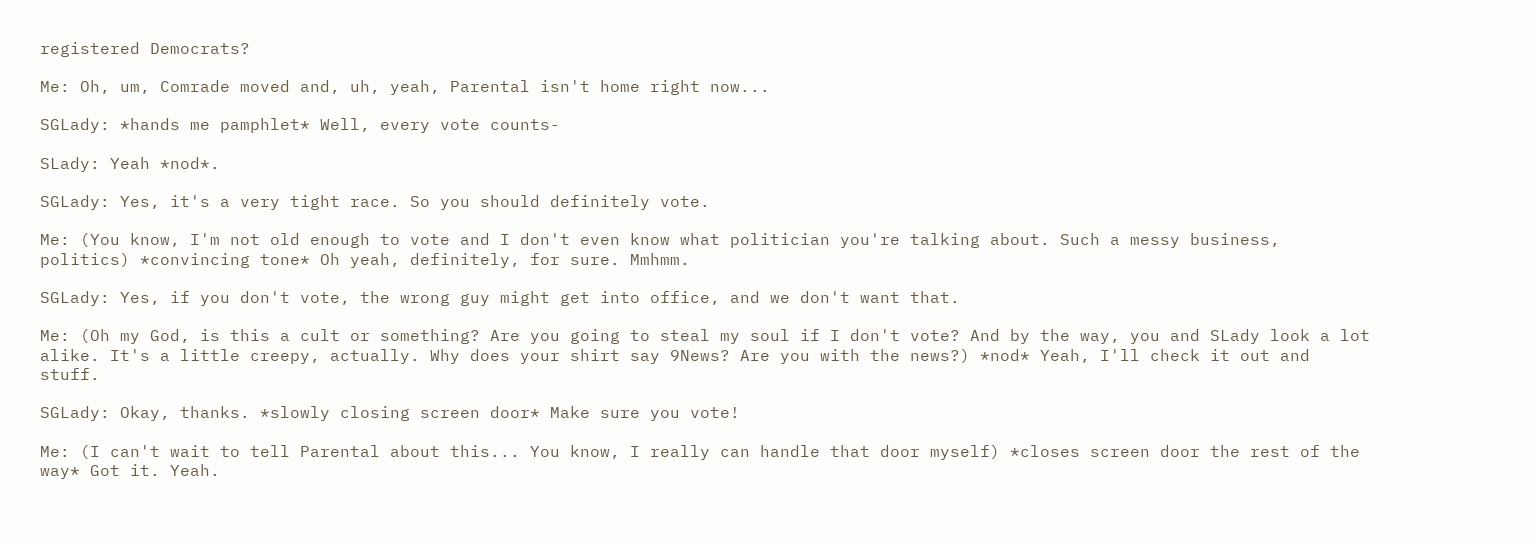registered Democrats?

Me: Oh, um, Comrade moved and, uh, yeah, Parental isn't home right now...

SGLady: *hands me pamphlet* Well, every vote counts-

SLady: Yeah *nod*.

SGLady: Yes, it's a very tight race. So you should definitely vote.

Me: (You know, I'm not old enough to vote and I don't even know what politician you're talking about. Such a messy business, politics) *convincing tone* Oh yeah, definitely, for sure. Mmhmm.

SGLady: Yes, if you don't vote, the wrong guy might get into office, and we don't want that.

Me: (Oh my God, is this a cult or something? Are you going to steal my soul if I don't vote? And by the way, you and SLady look a lot alike. It's a little creepy, actually. Why does your shirt say 9News? Are you with the news?) *nod* Yeah, I'll check it out and stuff.

SGLady: Okay, thanks. *slowly closing screen door* Make sure you vote!

Me: (I can't wait to tell Parental about this... You know, I really can handle that door myself) *closes screen door the rest of the way* Got it. Yeah.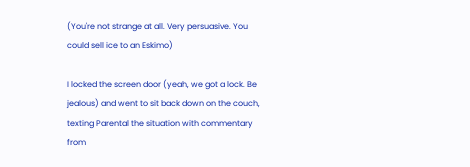(You're not strange at all. Very persuasive. You could sell ice to an Eskimo)

I locked the screen door (yeah, we got a lock. Be jealous) and went to sit back down on the couch, texting Parental the situation with commentary from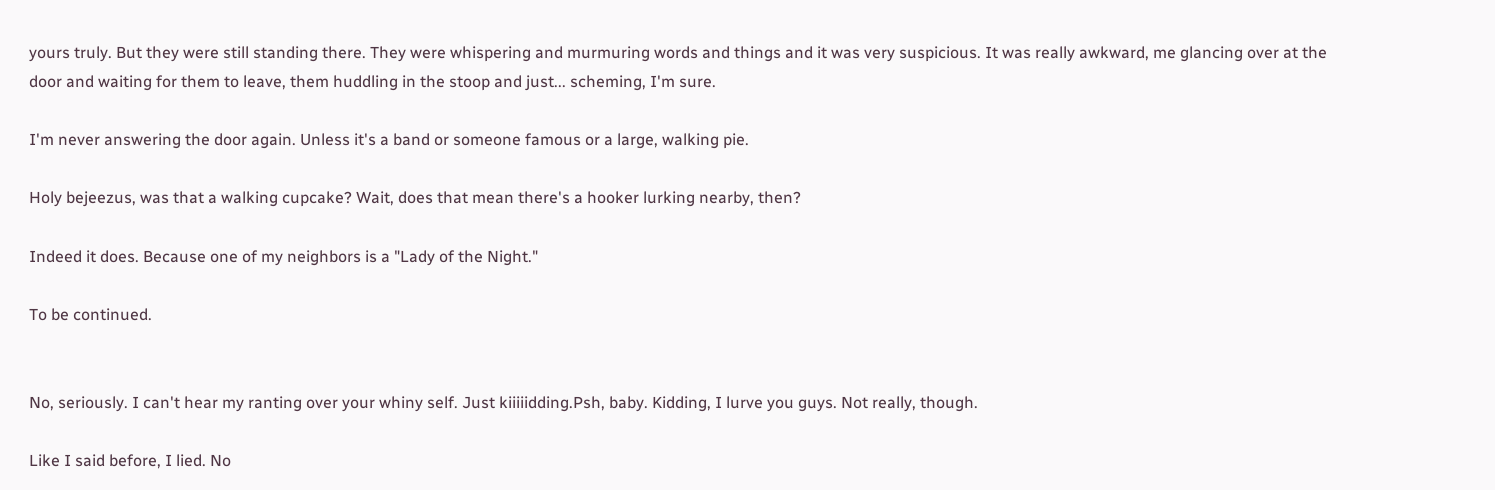yours truly. But they were still standing there. They were whispering and murmuring words and things and it was very suspicious. It was really awkward, me glancing over at the door and waiting for them to leave, them huddling in the stoop and just... scheming, I'm sure.

I'm never answering the door again. Unless it's a band or someone famous or a large, walking pie.

Holy bejeezus, was that a walking cupcake? Wait, does that mean there's a hooker lurking nearby, then?

Indeed it does. Because one of my neighbors is a "Lady of the Night."

To be continued.


No, seriously. I can't hear my ranting over your whiny self. Just kiiiiidding.Psh, baby. Kidding, I lurve you guys. Not really, though.

Like I said before, I lied. No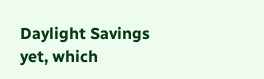Daylight Savings yet, which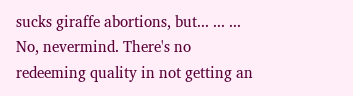sucks giraffe abortions, but... ... ... No, nevermind. There's no redeeming quality in not getting an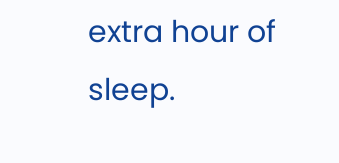extra hour of sleep.